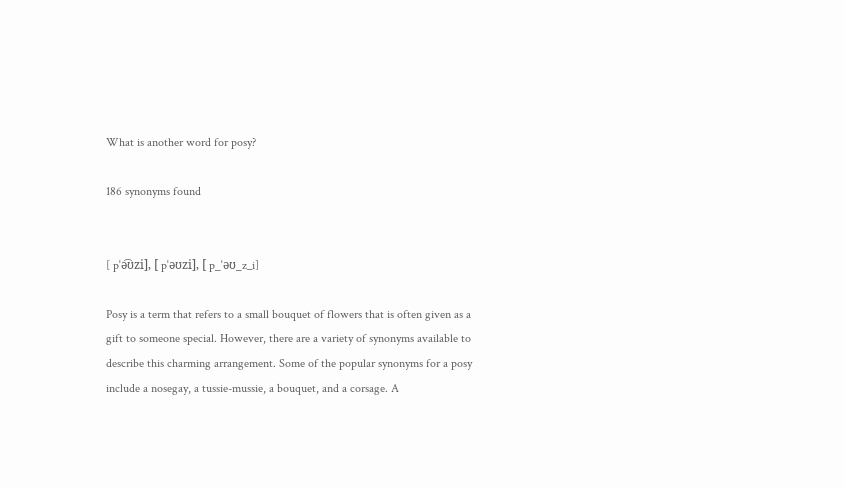What is another word for posy?

186 synonyms found


[ pˈə͡ʊzi], [ pˈəʊzi], [ p_ˈəʊ_z_i]

Posy is a term that refers to a small bouquet of flowers that is often given as a gift to someone special. However, there are a variety of synonyms available to describe this charming arrangement. Some of the popular synonyms for a posy include a nosegay, a tussie-mussie, a bouquet, and a corsage. A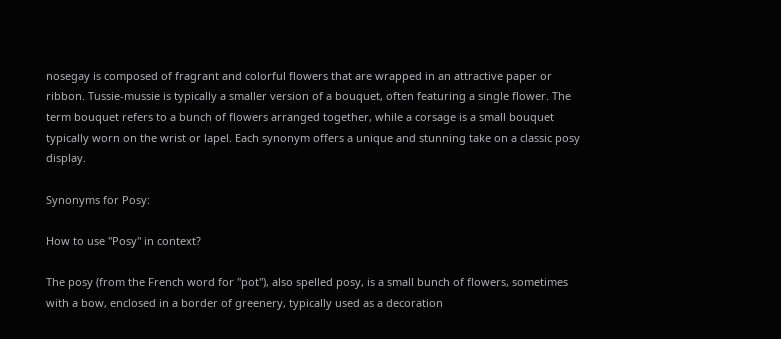nosegay is composed of fragrant and colorful flowers that are wrapped in an attractive paper or ribbon. Tussie-mussie is typically a smaller version of a bouquet, often featuring a single flower. The term bouquet refers to a bunch of flowers arranged together, while a corsage is a small bouquet typically worn on the wrist or lapel. Each synonym offers a unique and stunning take on a classic posy display.

Synonyms for Posy:

How to use "Posy" in context?

The posy (from the French word for "pot"), also spelled posy, is a small bunch of flowers, sometimes with a bow, enclosed in a border of greenery, typically used as a decoration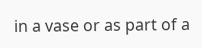in a vase or as part of a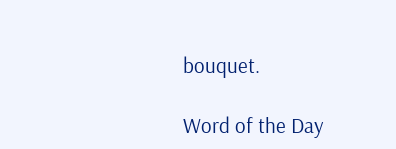bouquet.

Word of the Day